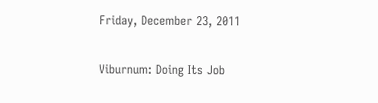Friday, December 23, 2011

Viburnum: Doing Its Job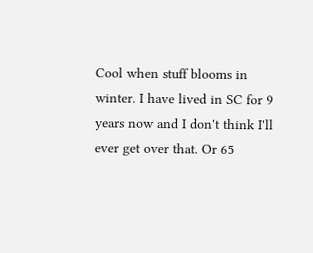Cool when stuff blooms in winter. I have lived in SC for 9 years now and I don't think I'll ever get over that. Or 65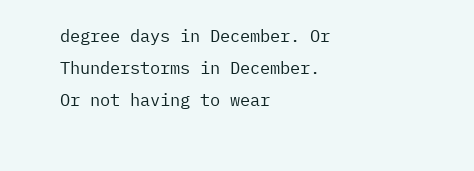degree days in December. Or Thunderstorms in December.
Or not having to wear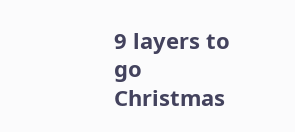9 layers to go Christmas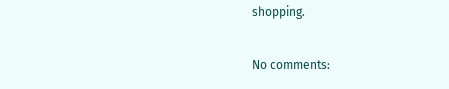shopping.

No comments: